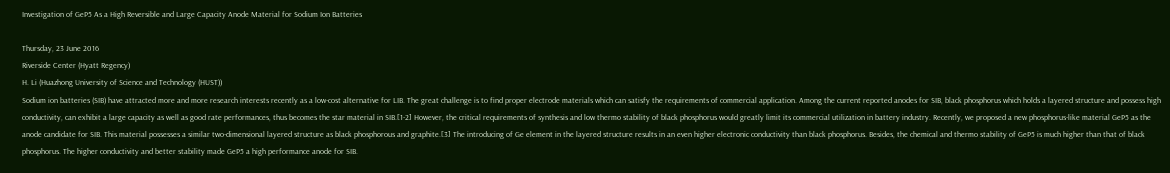Investigation of GeP5 As a High Reversible and Large Capacity Anode Material for Sodium Ion Batteries

Thursday, 23 June 2016
Riverside Center (Hyatt Regency)
H. Li (Huazhong University of Science and Technology (HUST))
Sodium ion batteries (SIB) have attracted more and more research interests recently as a low-cost alternative for LIB. The great challenge is to find proper electrode materials which can satisfy the requirements of commercial application. Among the current reported anodes for SIB, black phosphorus which holds a layered structure and possess high conductivity, can exhibit a large capacity as well as good rate performances, thus becomes the star material in SIB.[1-2] However, the critical requirements of synthesis and low thermo stability of black phosphorus would greatly limit its commercial utilization in battery industry. Recently, we proposed a new phosphorus-like material GeP5 as the anode candidate for SIB. This material possesses a similar two-dimensional layered structure as black phosphorous and graphite.[3] The introducing of Ge element in the layered structure results in an even higher electronic conductivity than black phosphorus. Besides, the chemical and thermo stability of GeP5 is much higher than that of black phosphorus. The higher conductivity and better stability made GeP5 a high performance anode for SIB.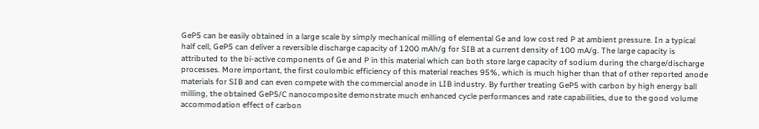GeP5 can be easily obtained in a large scale by simply mechanical milling of elemental Ge and low cost red P at ambient pressure. In a typical half cell, GeP5 can deliver a reversible discharge capacity of 1200 mAh/g for SIB at a current density of 100 mA/g. The large capacity is attributed to the bi-active components of Ge and P in this material which can both store large capacity of sodium during the charge/discharge processes. More important, the first coulombic efficiency of this material reaches 95%, which is much higher than that of other reported anode materials for SIB and can even compete with the commercial anode in LIB industry. By further treating GeP5 with carbon by high energy ball milling, the obtained GeP5/C nanocomposite demonstrate much enhanced cycle performances and rate capabilities, due to the good volume accommodation effect of carbon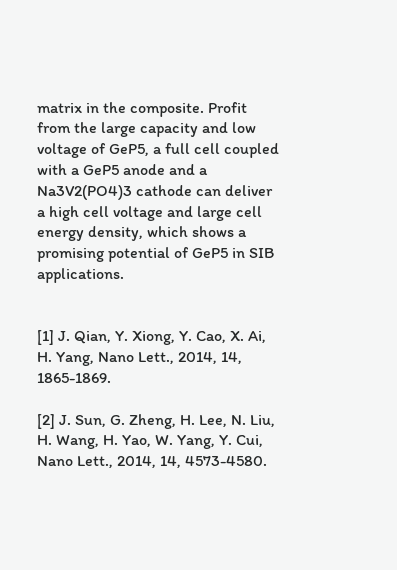matrix in the composite. Profit from the large capacity and low voltage of GeP5, a full cell coupled with a GeP5 anode and a Na3V2(PO4)3 cathode can deliver a high cell voltage and large cell energy density, which shows a promising potential of GeP5 in SIB applications.


[1] J. Qian, Y. Xiong, Y. Cao, X. Ai, H. Yang, Nano Lett., 2014, 14, 1865-1869.

[2] J. Sun, G. Zheng, H. Lee, N. Liu, H. Wang, H. Yao, W. Yang, Y. Cui, Nano Lett., 2014, 14, 4573-4580.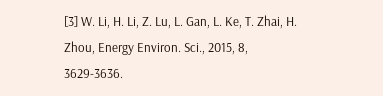[3] W. Li, H. Li, Z. Lu, L. Gan, L. Ke, T. Zhai, H. Zhou, Energy Environ. Sci., 2015, 8, 3629-3636.